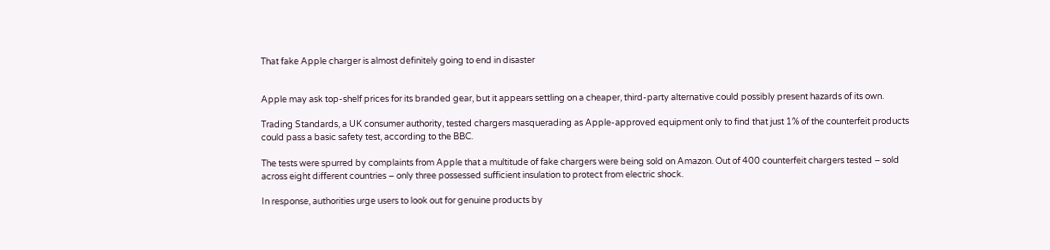That fake Apple charger is almost definitely going to end in disaster


Apple may ask top-shelf prices for its branded gear, but it appears settling on a cheaper, third-party alternative could possibly present hazards of its own.

Trading Standards, a UK consumer authority, tested chargers masquerading as Apple-approved equipment only to find that just 1% of the counterfeit products could pass a basic safety test, according to the BBC.

The tests were spurred by complaints from Apple that a multitude of fake chargers were being sold on Amazon. Out of 400 counterfeit chargers tested – sold across eight different countries – only three possessed sufficient insulation to protect from electric shock.

In response, authorities urge users to look out for genuine products by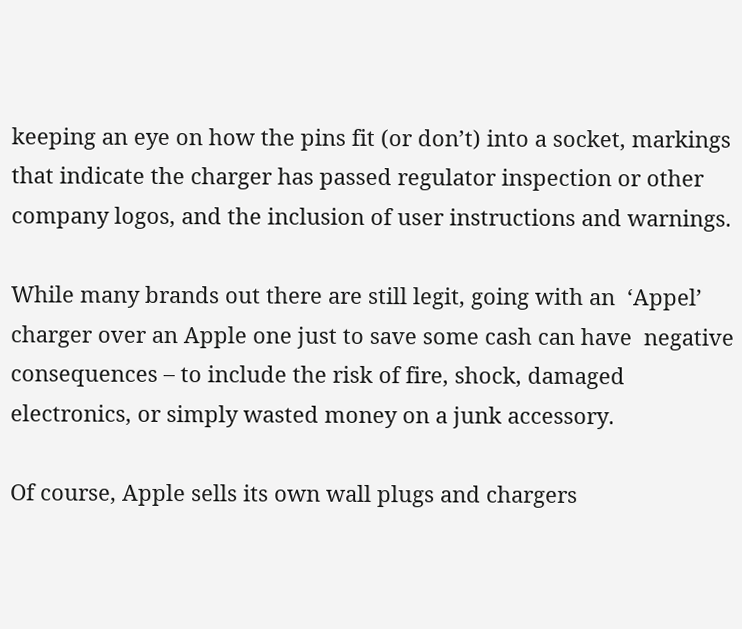keeping an eye on how the pins fit (or don’t) into a socket, markings that indicate the charger has passed regulator inspection or other company logos, and the inclusion of user instructions and warnings.

While many brands out there are still legit, going with an  ‘Appel’ charger over an Apple one just to save some cash can have  negative consequences – to include the risk of fire, shock, damaged  electronics, or simply wasted money on a junk accessory.

Of course, Apple sells its own wall plugs and chargers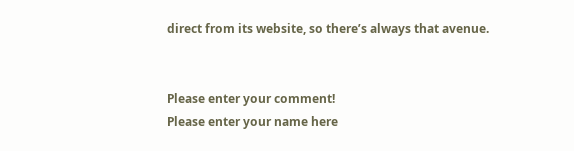direct from its website, so there’s always that avenue.


Please enter your comment!
Please enter your name here